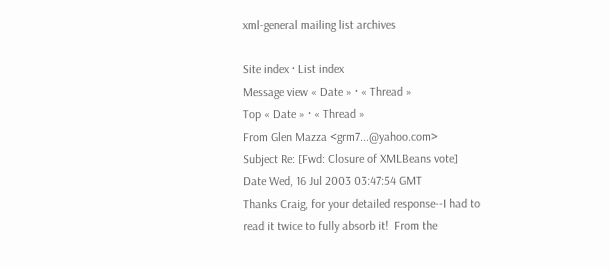xml-general mailing list archives

Site index · List index
Message view « Date » · « Thread »
Top « Date » · « Thread »
From Glen Mazza <grm7...@yahoo.com>
Subject Re: [Fwd: Closure of XMLBeans vote]
Date Wed, 16 Jul 2003 03:47:54 GMT
Thanks Craig, for your detailed response--I had to
read it twice to fully absorb it!  From the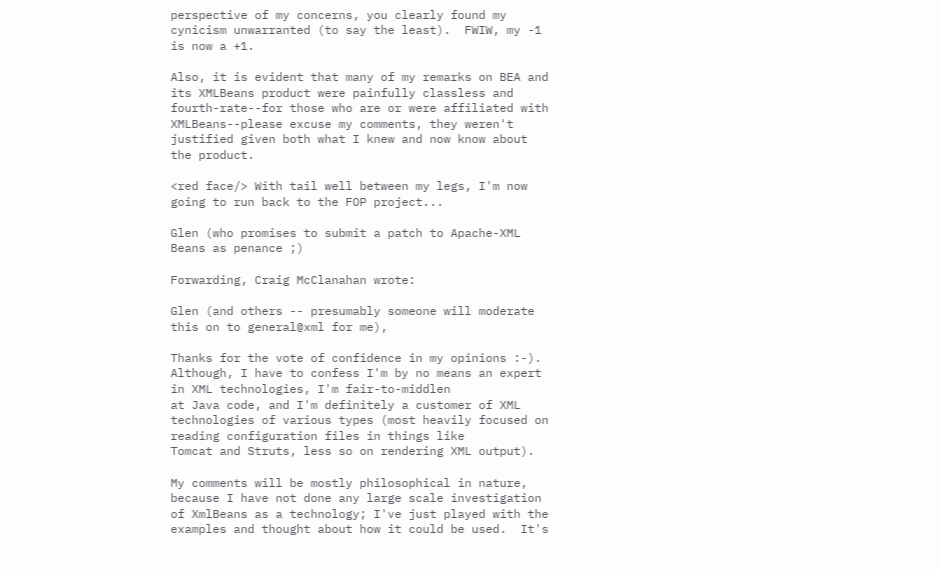perspective of my concerns, you clearly found my
cynicism unwarranted (to say the least).  FWIW, my -1
is now a +1.

Also, it is evident that many of my remarks on BEA and
its XMLBeans product were painfully classless and
fourth-rate--for those who are or were affiliated with
XMLBeans--please excuse my comments, they weren't
justified given both what I knew and now know about
the product.

<red face/> With tail well between my legs, I'm now
going to run back to the FOP project...

Glen (who promises to submit a patch to Apache-XML
Beans as penance ;)

Forwarding, Craig McClanahan wrote:

Glen (and others -- presumably someone will moderate
this on to general@xml for me),

Thanks for the vote of confidence in my opinions :-).
Although, I have to confess I'm by no means an expert
in XML technologies, I'm fair-to-middlen
at Java code, and I'm definitely a customer of XML
technologies of various types (most heavily focused on
reading configuration files in things like
Tomcat and Struts, less so on rendering XML output).

My comments will be mostly philosophical in nature,
because I have not done any large scale investigation
of XmlBeans as a technology; I've just played with the
examples and thought about how it could be used.  It's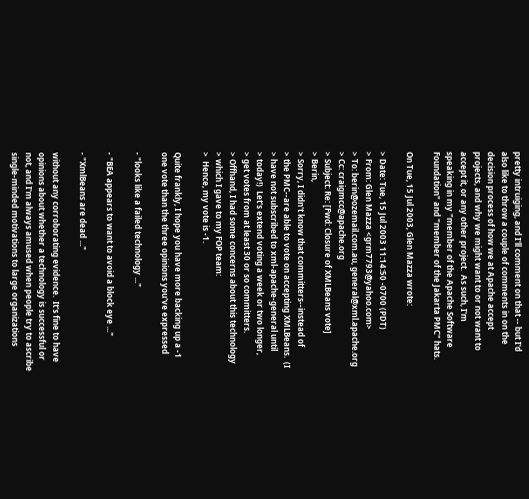pretty intruiging, and I'll comment on that -- but I'd
also like to throw a couple of comments in on the
decision process of how we at Apache accept
projects, and why we might want to or not want to
accept it, or any other project.  As such, I'm
speaking in my "member of the Apache Software
Foundation" and "member of the Jakarta PMC" hats.

On Tue, 15 Jul 2003, Glen Mazza wrote:

> Date: Tue, 15 Jul 2003 11:14:50 -0700 (PDT)
> From: Glen Mazza <grm7793@yahoo.com>
> To: berin@ozemail.com.au, general@xml.apache.org
> Cc: craigmcc@apache.org
> Subject: Re: [Fwd: Closure of XMLBeans vote]
> Berin,
> Sorry, I didn't know that committers--instead of
> the PMC--are able to vote on accepting XMLBeans.  (I
> have not subscribed to xml-apache-general until
> today!)  Let's extend voting a week or two longer,
> get votes from at least 30 or so committers.
> Offhand, I had some concerns about this technology
> which I gave to my FOP team:
>  Hence, my vote is -1.

Quite frankly, I hope you have more backing up a -1
one vote than the three opinions you've expressed

- "looks like a failed technology ..."

- "BEA appears to want to avoid a block eye ..."

- "XmlBeans are dead ..."

without any corroborating evidence.  It's fine to have
opinions about whether a technology is successful or
not, and I'm always amused when people try to ascribe
single-minded motivations to large organizations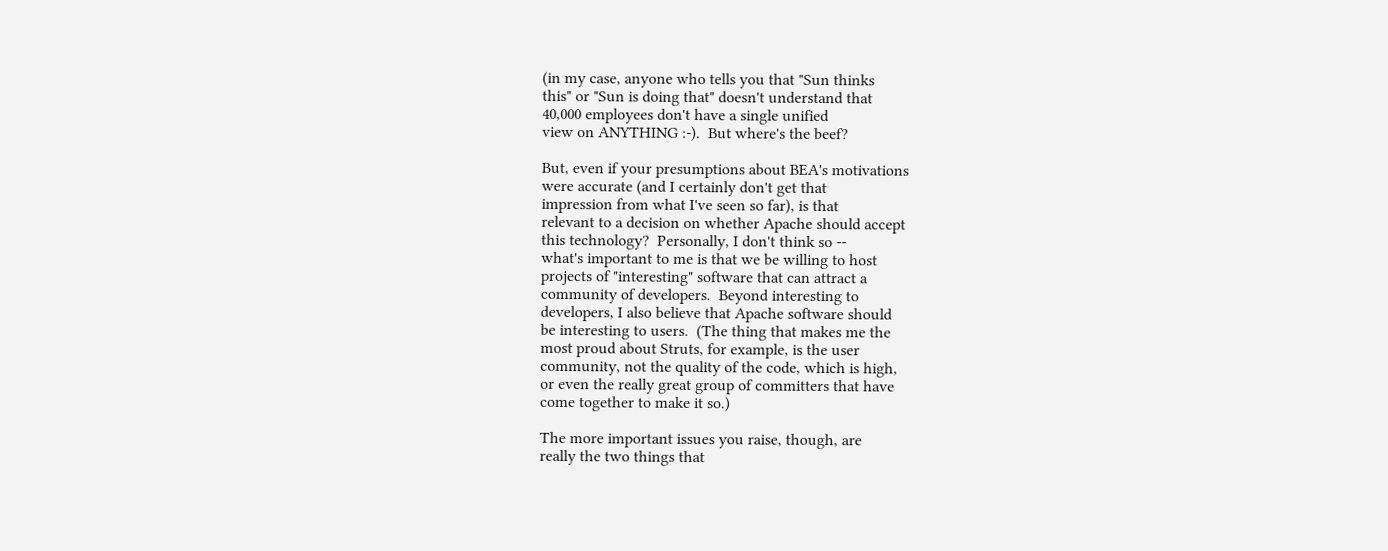(in my case, anyone who tells you that "Sun thinks
this" or "Sun is doing that" doesn't understand that
40,000 employees don't have a single unified
view on ANYTHING :-).  But where's the beef?

But, even if your presumptions about BEA's motivations
were accurate (and I certainly don't get that
impression from what I've seen so far), is that
relevant to a decision on whether Apache should accept
this technology?  Personally, I don't think so --
what's important to me is that we be willing to host
projects of "interesting" software that can attract a
community of developers.  Beyond interesting to
developers, I also believe that Apache software should
be interesting to users.  (The thing that makes me the
most proud about Struts, for example, is the user
community, not the quality of the code, which is high,
or even the really great group of committers that have
come together to make it so.)

The more important issues you raise, though, are
really the two things that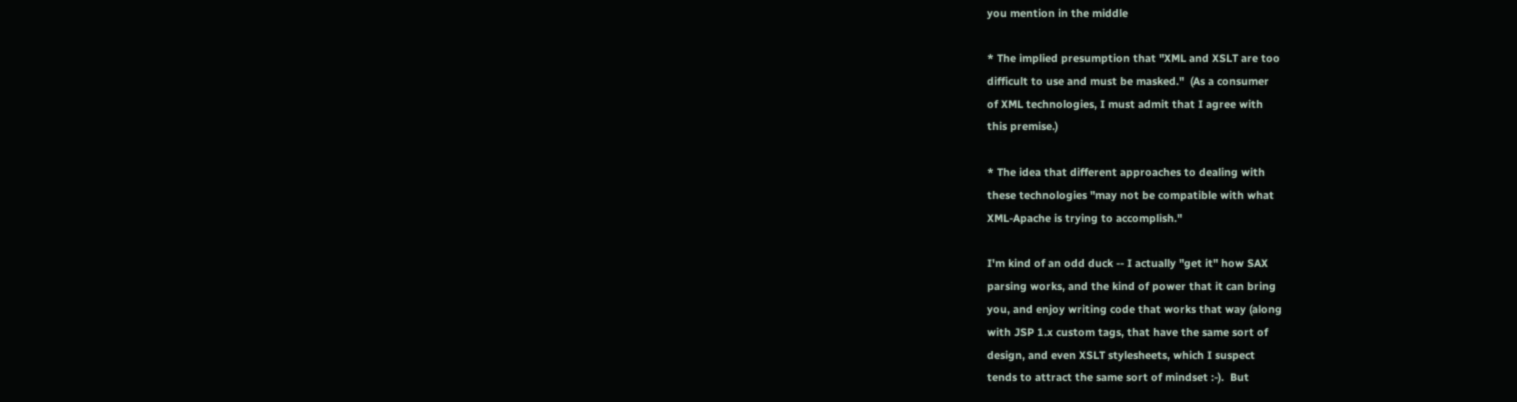you mention in the middle

* The implied presumption that "XML and XSLT are too
difficult to use and must be masked."  (As a consumer
of XML technologies, I must admit that I agree with
this premise.)

* The idea that different approaches to dealing with
these technologies "may not be compatible with what
XML-Apache is trying to accomplish."

I'm kind of an odd duck -- I actually "get it" how SAX
parsing works, and the kind of power that it can bring
you, and enjoy writing code that works that way (along
with JSP 1.x custom tags, that have the same sort of
design, and even XSLT stylesheets, which I suspect
tends to attract the same sort of mindset :-).  But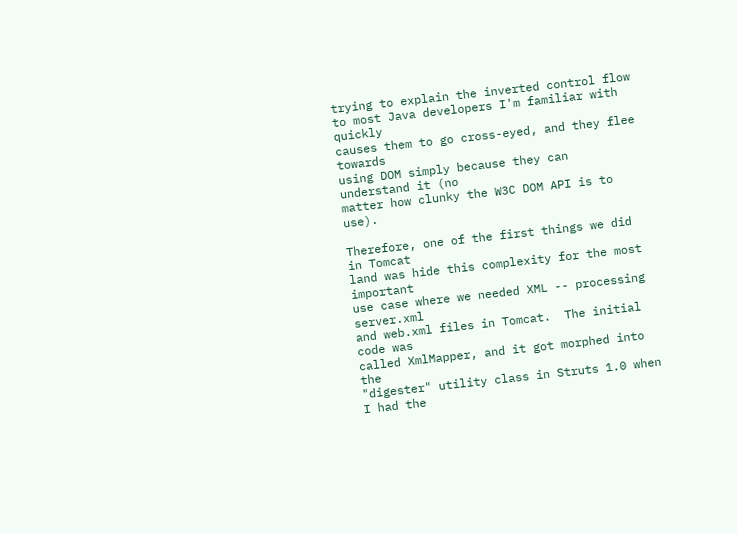trying to explain the inverted control flow
to most Java developers I'm familiar with quickly
causes them to go cross-eyed, and they flee towards
using DOM simply because they can understand it (no
matter how clunky the W3C DOM API is to use).

Therefore, one of the first things we did in Tomcat
land was hide this complexity for the most important
use case where we needed XML -- processing server.xml
and web.xml files in Tomcat.  The initial code was
called XmlMapper, and it got morphed into the
"digester" utility class in Struts 1.0 when I had the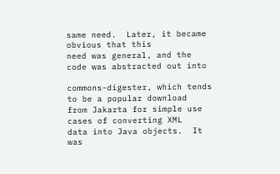same need.  Later, it became obvious that this
need was general, and the code was abstracted out into

commons-digester, which tends to be a popular download
from Jakarta for simple use cases of converting XML
data into Java objects.  It was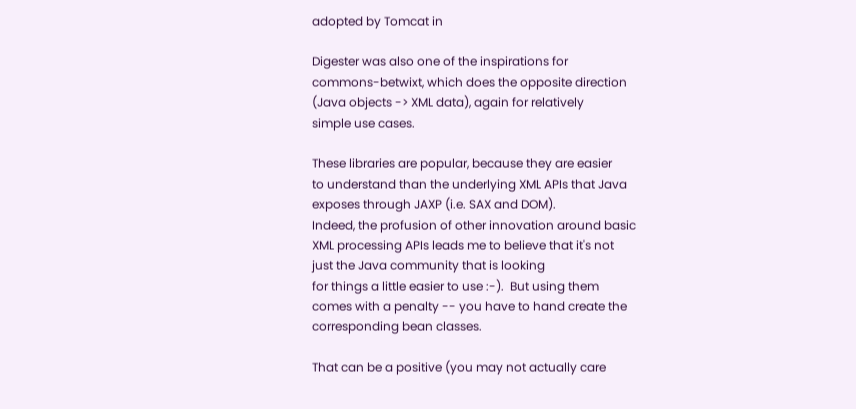adopted by Tomcat in

Digester was also one of the inspirations for
commons-betwixt, which does the opposite direction
(Java objects -> XML data), again for relatively
simple use cases.

These libraries are popular, because they are easier
to understand than the underlying XML APIs that Java
exposes through JAXP (i.e. SAX and DOM).
Indeed, the profusion of other innovation around basic
XML processing APIs leads me to believe that it's not
just the Java community that is looking
for things a little easier to use :-).  But using them
comes with a penalty -- you have to hand create the
corresponding bean classes.

That can be a positive (you may not actually care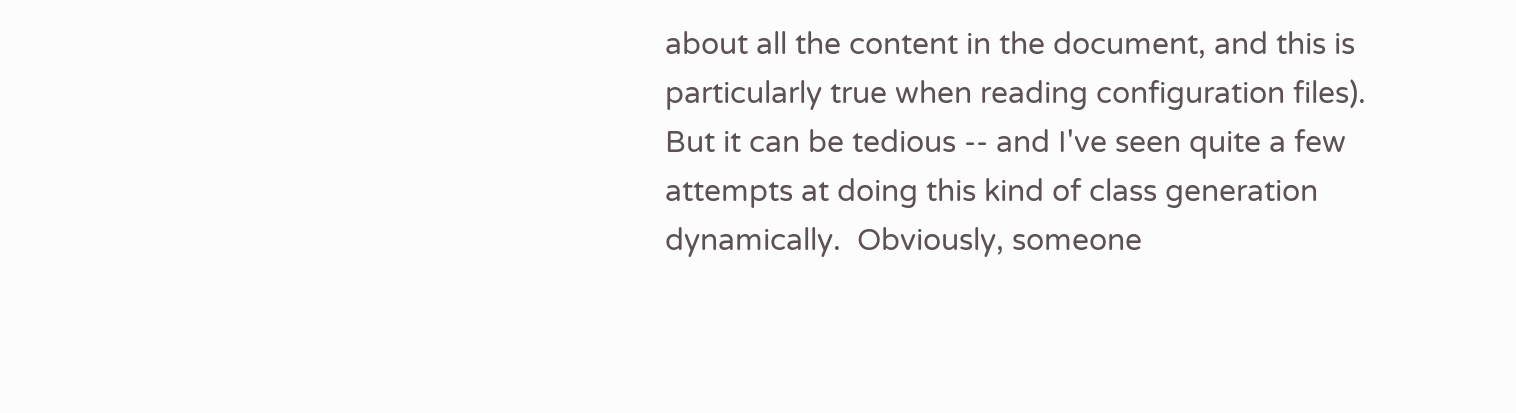about all the content in the document, and this is
particularly true when reading configuration files).
But it can be tedious -- and I've seen quite a few
attempts at doing this kind of class generation
dynamically.  Obviously, someone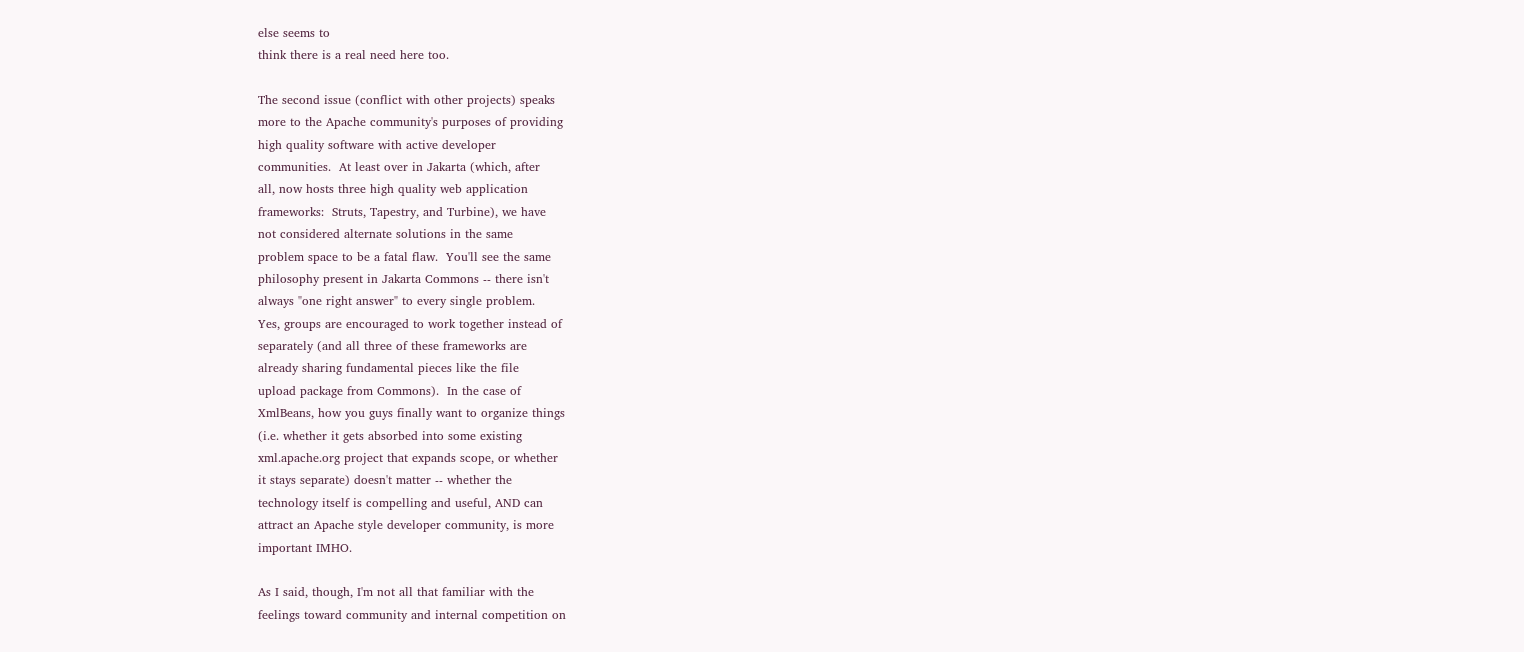else seems to
think there is a real need here too.

The second issue (conflict with other projects) speaks
more to the Apache community's purposes of providing
high quality software with active developer
communities.  At least over in Jakarta (which, after
all, now hosts three high quality web application
frameworks:  Struts, Tapestry, and Turbine), we have
not considered alternate solutions in the same
problem space to be a fatal flaw.  You'll see the same
philosophy present in Jakarta Commons -- there isn't
always "one right answer" to every single problem.
Yes, groups are encouraged to work together instead of
separately (and all three of these frameworks are
already sharing fundamental pieces like the file
upload package from Commons).  In the case of
XmlBeans, how you guys finally want to organize things
(i.e. whether it gets absorbed into some existing
xml.apache.org project that expands scope, or whether
it stays separate) doesn't matter -- whether the
technology itself is compelling and useful, AND can
attract an Apache style developer community, is more
important IMHO.

As I said, though, I'm not all that familiar with the
feelings toward community and internal competition on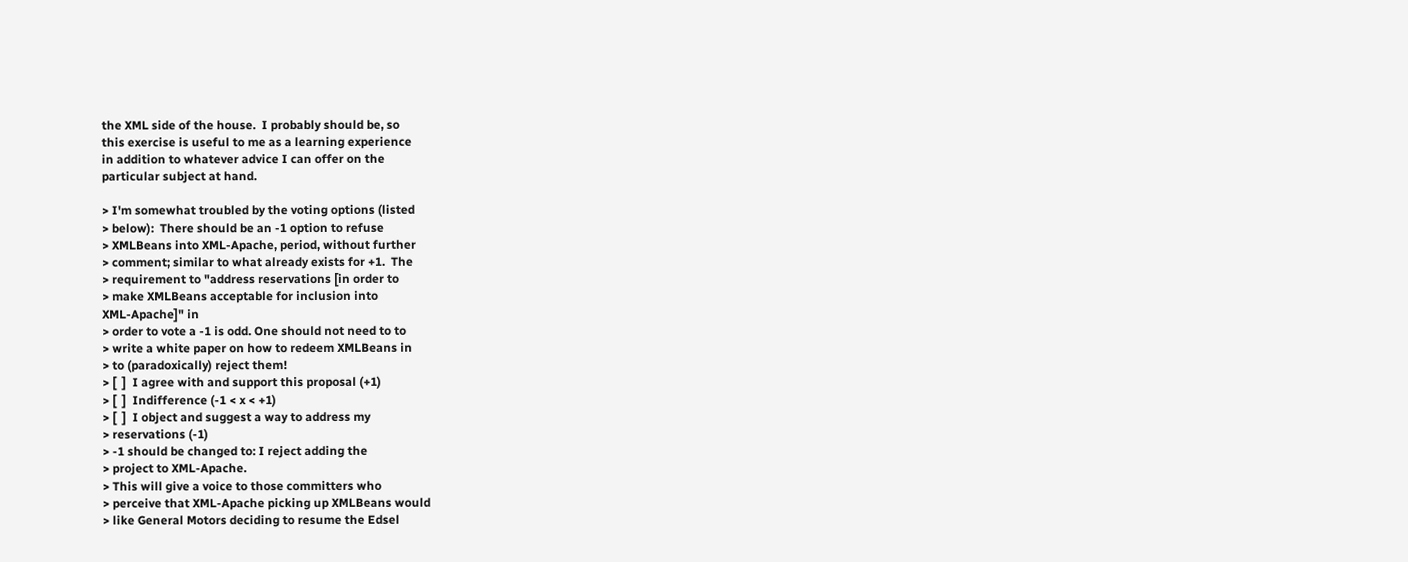the XML side of the house.  I probably should be, so
this exercise is useful to me as a learning experience
in addition to whatever advice I can offer on the
particular subject at hand.

> I'm somewhat troubled by the voting options (listed
> below):  There should be an -1 option to refuse
> XMLBeans into XML-Apache, period, without further
> comment; similar to what already exists for +1.  The
> requirement to "address reservations [in order to
> make XMLBeans acceptable for inclusion into
XML-Apache]" in
> order to vote a -1 is odd. One should not need to to
> write a white paper on how to redeem XMLBeans in
> to (paradoxically) reject them!
> [  ]  I agree with and support this proposal (+1)
> [  ]  Indifference (-1 < x < +1)
> [  ]  I object and suggest a way to address my
> reservations (-1)
> -1 should be changed to: I reject adding the
> project to XML-Apache.
> This will give a voice to those committers who
> perceive that XML-Apache picking up XMLBeans would
> like General Motors deciding to resume the Edsel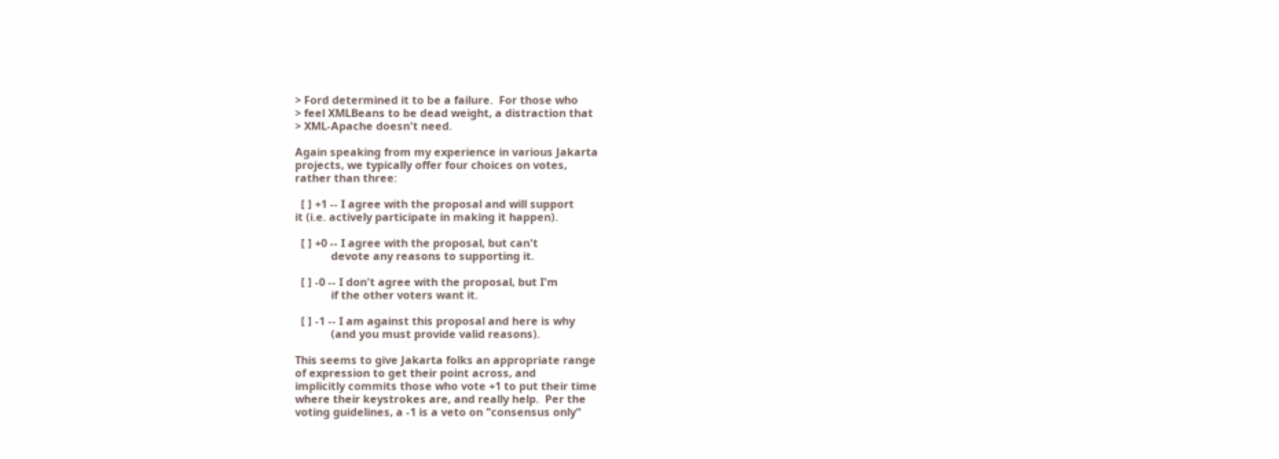> Ford determined it to be a failure.  For those who
> feel XMLBeans to be dead weight, a distraction that
> XML-Apache doesn't need.

Again speaking from my experience in various Jakarta
projects, we typically offer four choices on votes,
rather than three:

  [ ] +1 -- I agree with the proposal and will support
it (i.e. actively participate in making it happen).

  [ ] +0 -- I agree with the proposal, but can't
            devote any reasons to supporting it.

  [ ] -0 -- I don't agree with the proposal, but I'm
            if the other voters want it.

  [ ] -1 -- I am against this proposal and here is why
            (and you must provide valid reasons).

This seems to give Jakarta folks an appropriate range
of expression to get their point across, and
implicitly commits those who vote +1 to put their time
where their keystrokes are, and really help.  Per the
voting guidelines, a -1 is a veto on "consensus only"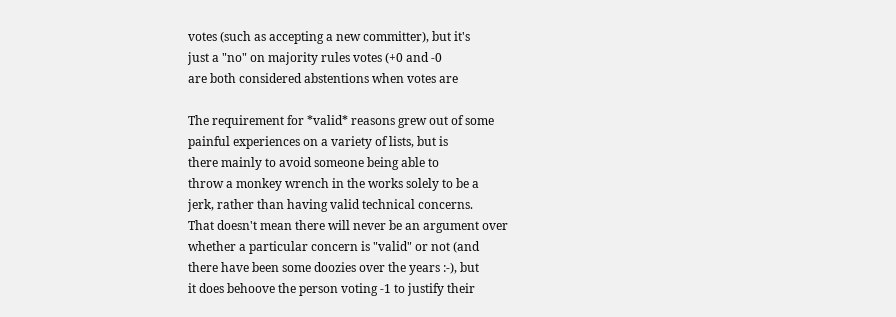votes (such as accepting a new committer), but it's
just a "no" on majority rules votes (+0 and -0
are both considered abstentions when votes are

The requirement for *valid* reasons grew out of some
painful experiences on a variety of lists, but is
there mainly to avoid someone being able to
throw a monkey wrench in the works solely to be a
jerk, rather than having valid technical concerns.
That doesn't mean there will never be an argument over
whether a particular concern is "valid" or not (and
there have been some doozies over the years :-), but
it does behoove the person voting -1 to justify their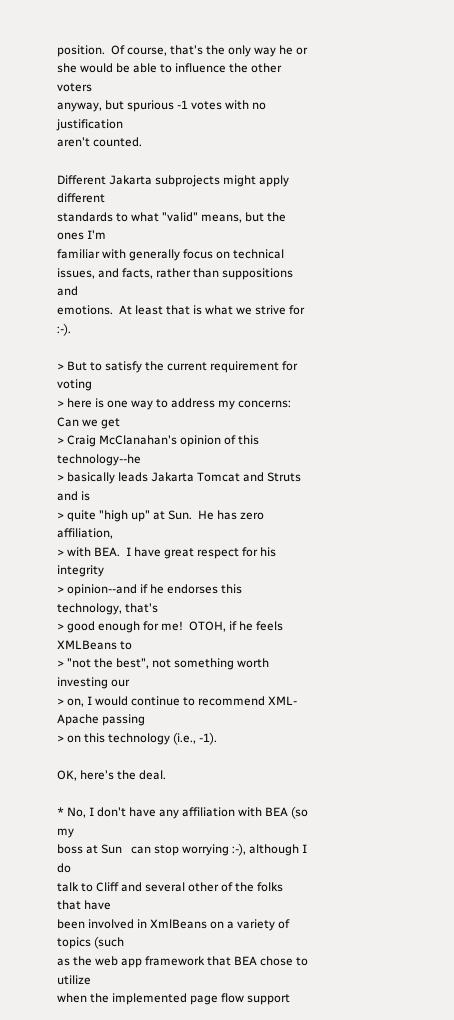position.  Of course, that's the only way he or
she would be able to influence the other voters
anyway, but spurious -1 votes with no justification
aren't counted.

Different Jakarta subprojects might apply different
standards to what "valid" means, but the ones I'm
familiar with generally focus on technical
issues, and facts, rather than suppositions and
emotions.  At least that is what we strive for :-).

> But to satisfy the current requirement for voting
> here is one way to address my concerns:  Can we get
> Craig McClanahan's opinion of this technology--he
> basically leads Jakarta Tomcat and Struts and is
> quite "high up" at Sun.  He has zero affiliation,
> with BEA.  I have great respect for his integrity
> opinion--and if he endorses this technology, that's
> good enough for me!  OTOH, if he feels XMLBeans to
> "not the best", not something worth investing our
> on, I would continue to recommend XML-Apache passing
> on this technology (i.e., -1).

OK, here's the deal.

* No, I don't have any affiliation with BEA (so my
boss at Sun   can stop worrying :-), although I do
talk to Cliff and several other of the folks that have
been involved in XmlBeans on a variety of topics (such
as the web app framework that BEA chose to utilize
when the implemented page flow support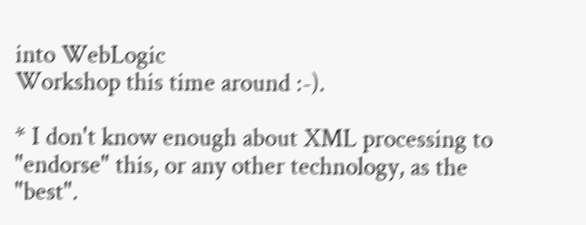into WebLogic
Workshop this time around :-).

* I don't know enough about XML processing to
"endorse" this, or any other technology, as the
"best".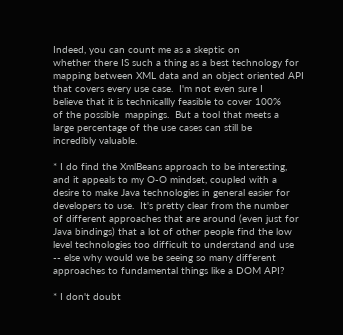Indeed, you can count me as a skeptic on
whether there IS such a thing as a best technology for
mapping between XML data and an object oriented API
that covers every use case.  I'm not even sure I
believe that it is technicallly feasible to cover 100%
of the possible  mappings.  But a tool that meets a
large percentage of the use cases can still be
incredibly valuable.

* I do find the XmlBeans approach to be interesting,
and it appeals to my O-O mindset, coupled with a
desire to make Java technologies in general easier for
developers to use.  It's pretty clear from the number
of different approaches that are around (even just for
Java bindings) that a lot of other people find the low
level technologies too difficult to understand and use
-- else why would we be seeing so many different
approaches to fundamental things like a DOM API?

* I don't doubt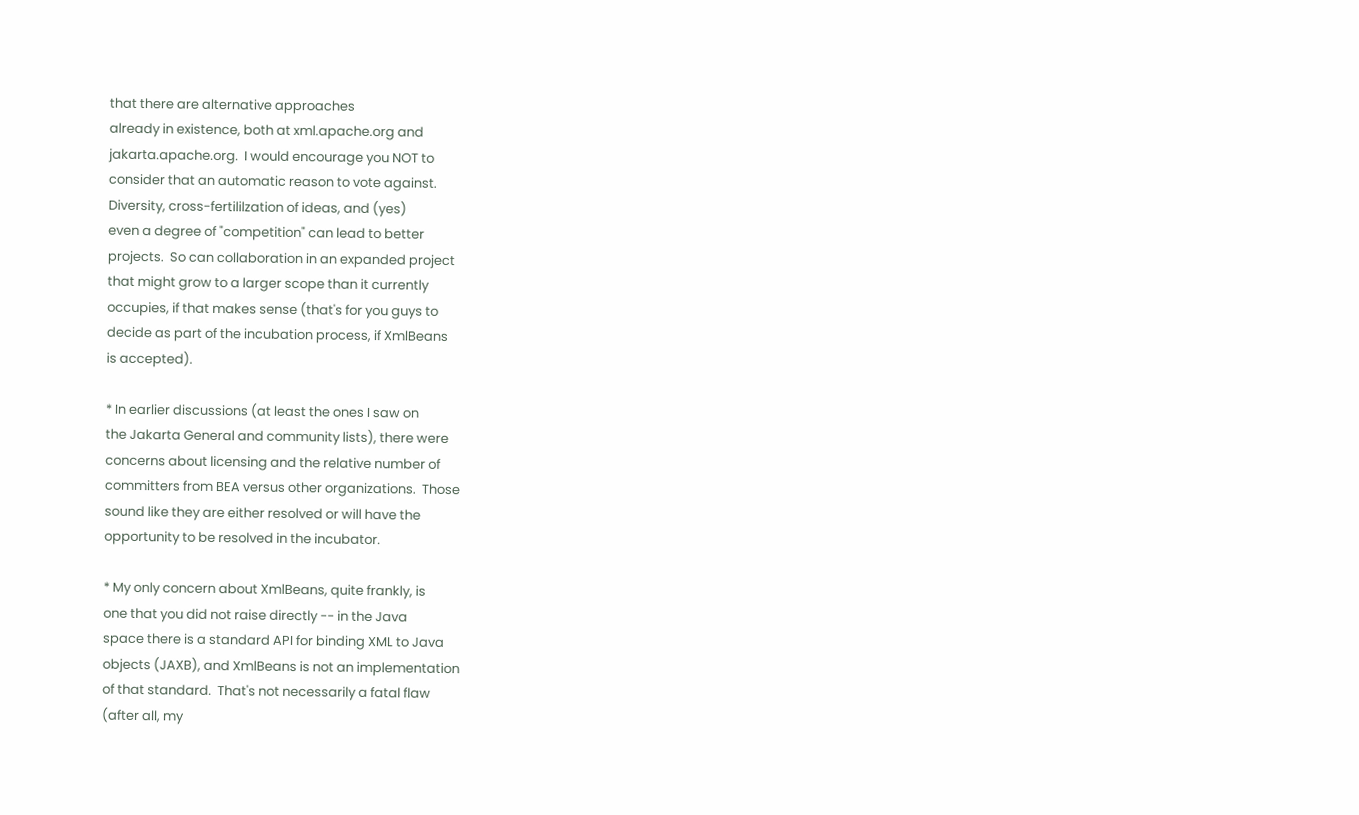that there are alternative approaches
already in existence, both at xml.apache.org and
jakarta.apache.org.  I would encourage you NOT to
consider that an automatic reason to vote against.
Diversity, cross-fertililzation of ideas, and (yes)
even a degree of "competition" can lead to better
projects.  So can collaboration in an expanded project
that might grow to a larger scope than it currently
occupies, if that makes sense (that's for you guys to
decide as part of the incubation process, if XmlBeans
is accepted).

* In earlier discussions (at least the ones I saw on
the Jakarta General and community lists), there were
concerns about licensing and the relative number of
committers from BEA versus other organizations.  Those
sound like they are either resolved or will have the
opportunity to be resolved in the incubator.

* My only concern about XmlBeans, quite frankly, is
one that you did not raise directly -- in the Java
space there is a standard API for binding XML to Java
objects (JAXB), and XmlBeans is not an implementation
of that standard.  That's not necessarily a fatal flaw
(after all, my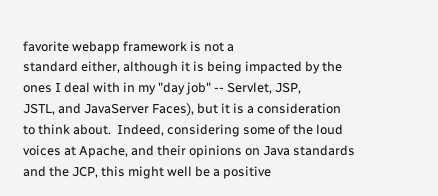favorite webapp framework is not a
standard either, although it is being impacted by the
ones I deal with in my "day job" -- Servlet, JSP,
JSTL, and JavaServer Faces), but it is a consideration
to think about.  Indeed, considering some of the loud
voices at Apache, and their opinions on Java standards
and the JCP, this might well be a positive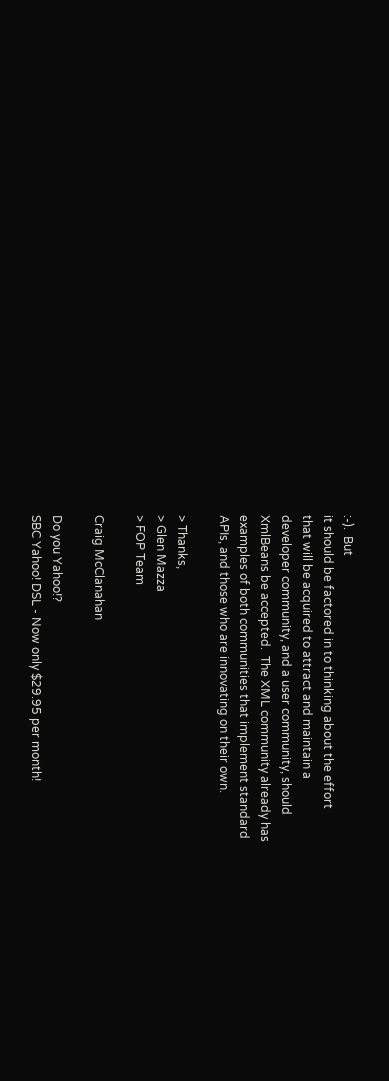:-).  But
it should be factored in to thinking about the effort
that will be acquired to attract and maintain a
developer community, and a user community, should
XmlBeans be accepted.  The XML community already has
examples of both communities that implement standard
APIs, and those who are innovating on their own.

> Thanks,
> Glen Mazza
> FOP Team

Craig McClanahan

Do you Yahoo!?
SBC Yahoo! DSL - Now only $29.95 per month!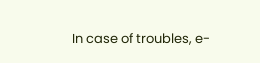In case of troubles, e-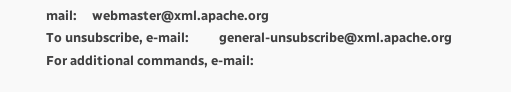mail:     webmaster@xml.apache.org
To unsubscribe, e-mail:          general-unsubscribe@xml.apache.org
For additional commands, e-mail: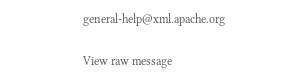general-help@xml.apache.org

View raw message